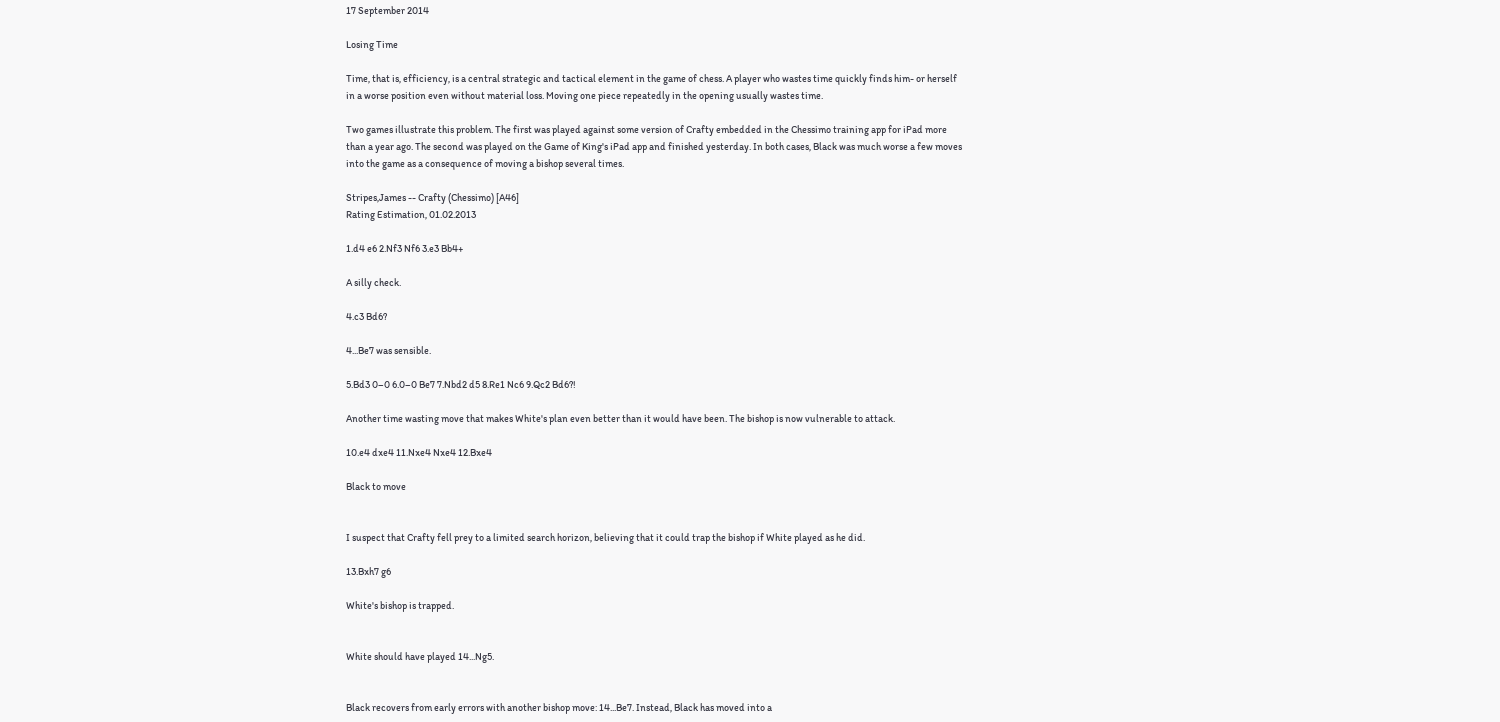17 September 2014

Losing Time

Time, that is, efficiency, is a central strategic and tactical element in the game of chess. A player who wastes time quickly finds him- or herself in a worse position even without material loss. Moving one piece repeatedly in the opening usually wastes time.

Two games illustrate this problem. The first was played against some version of Crafty embedded in the Chessimo training app for iPad more than a year ago. The second was played on the Game of King's iPad app and finished yesterday. In both cases, Black was much worse a few moves into the game as a consequence of moving a bishop several times.

Stripes,James -- Crafty (Chessimo) [A46]
Rating Estimation, 01.02.2013

1.d4 e6 2.Nf3 Nf6 3.e3 Bb4+

A silly check.

4.c3 Bd6?

4...Be7 was sensible.

5.Bd3 0–0 6.0–0 Be7 7.Nbd2 d5 8.Re1 Nc6 9.Qc2 Bd6?!

Another time wasting move that makes White's plan even better than it would have been. The bishop is now vulnerable to attack.

10.e4 dxe4 11.Nxe4 Nxe4 12.Bxe4

Black to move


I suspect that Crafty fell prey to a limited search horizon, believing that it could trap the bishop if White played as he did.

13.Bxh7 g6

White's bishop is trapped.


White should have played 14...Ng5.


Black recovers from early errors with another bishop move: 14...Be7. Instead, Black has moved into a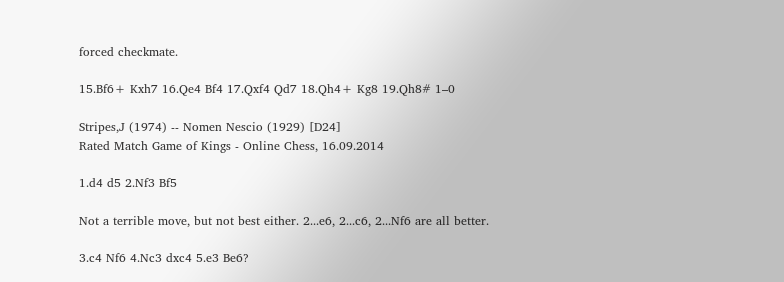forced checkmate.

15.Bf6+ Kxh7 16.Qe4 Bf4 17.Qxf4 Qd7 18.Qh4+ Kg8 19.Qh8# 1–0

Stripes,J (1974) -- Nomen Nescio (1929) [D24]
Rated Match Game of Kings - Online Chess, 16.09.2014

1.d4 d5 2.Nf3 Bf5

Not a terrible move, but not best either. 2...e6, 2...c6, 2...Nf6 are all better.

3.c4 Nf6 4.Nc3 dxc4 5.e3 Be6?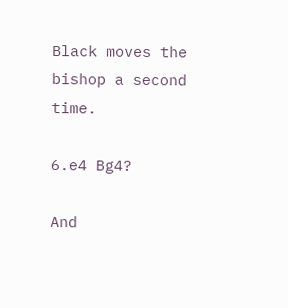Black moves the bishop a second time.

6.e4 Bg4?

And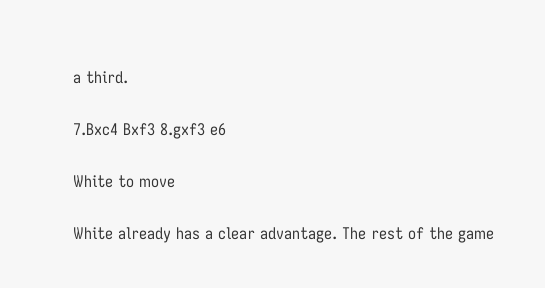a third.

7.Bxc4 Bxf3 8.gxf3 e6

White to move

White already has a clear advantage. The rest of the game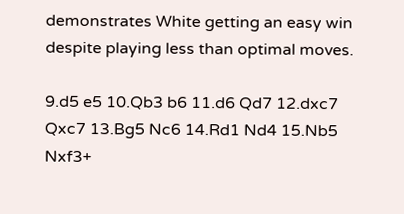demonstrates White getting an easy win despite playing less than optimal moves.

9.d5 e5 10.Qb3 b6 11.d6 Qd7 12.dxc7 Qxc7 13.Bg5 Nc6 14.Rd1 Nd4 15.Nb5 Nxf3+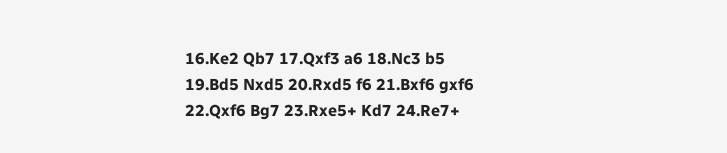16.Ke2 Qb7 17.Qxf3 a6 18.Nc3 b5 19.Bd5 Nxd5 20.Rxd5 f6 21.Bxf6 gxf6 22.Qxf6 Bg7 23.Rxe5+ Kd7 24.Re7+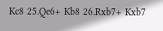Kc8 25.Qe6+ Kb8 26.Rxb7+ Kxb7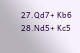27.Qd7+ Kb6 28.Nd5+ Kc5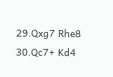29.Qxg7 Rhe8 30.Qc7+ Kd4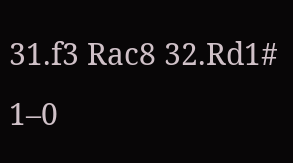31.f3 Rac8 32.Rd1# 1–0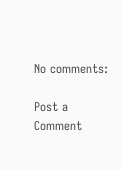No comments:

Post a Comment